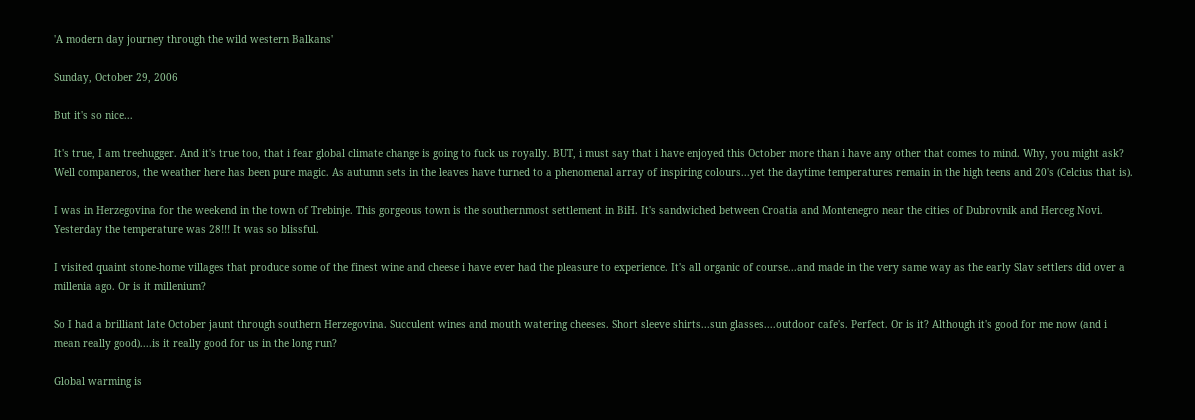'A modern day journey through the wild western Balkans'

Sunday, October 29, 2006

But it's so nice...

It's true, I am treehugger. And it's true too, that i fear global climate change is going to fuck us royally. BUT, i must say that i have enjoyed this October more than i have any other that comes to mind. Why, you might ask? Well companeros, the weather here has been pure magic. As autumn sets in the leaves have turned to a phenomenal array of inspiring colours...yet the daytime temperatures remain in the high teens and 20's (Celcius that is).

I was in Herzegovina for the weekend in the town of Trebinje. This gorgeous town is the southernmost settlement in BiH. It's sandwiched between Croatia and Montenegro near the cities of Dubrovnik and Herceg Novi. Yesterday the temperature was 28!!! It was so blissful.

I visited quaint stone-home villages that produce some of the finest wine and cheese i have ever had the pleasure to experience. It's all organic of course...and made in the very same way as the early Slav settlers did over a millenia ago. Or is it millenium?

So I had a brilliant late October jaunt through southern Herzegovina. Succulent wines and mouth watering cheeses. Short sleeve shirts...sun glasses....outdoor cafe's. Perfect. Or is it? Although it's good for me now (and i mean really good)....is it really good for us in the long run?

Global warming is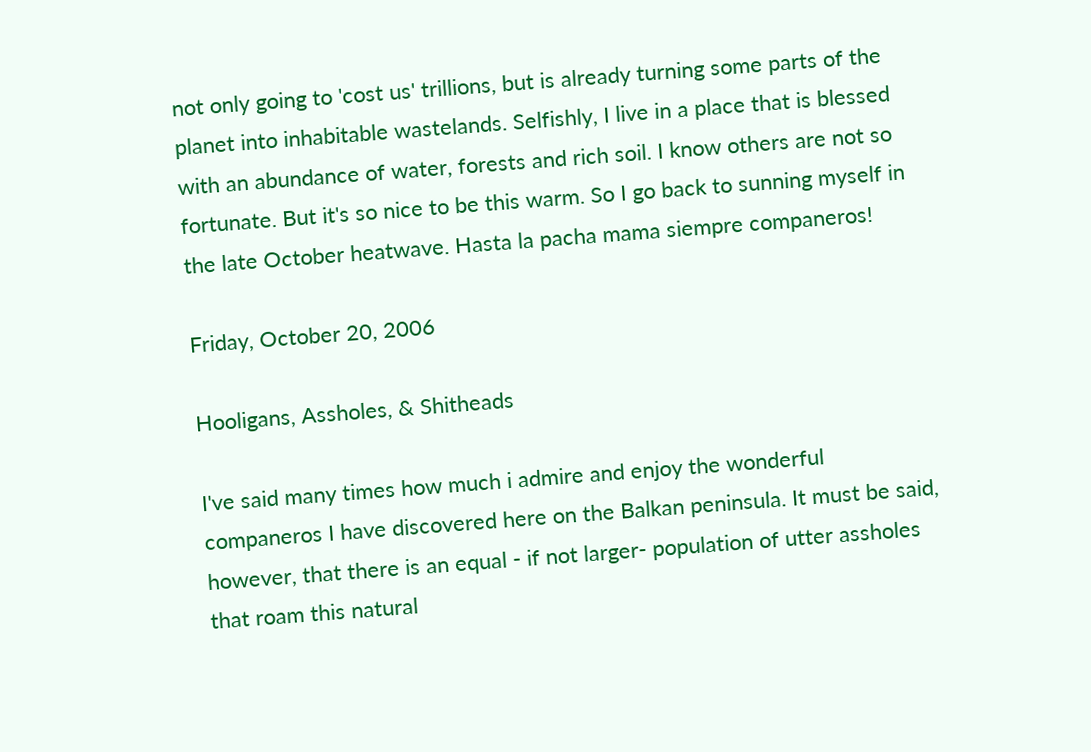not only going to 'cost us' trillions, but is already turning some parts of the planet into inhabitable wastelands. Selfishly, I live in a place that is blessed with an abundance of water, forests and rich soil. I know others are not so fortunate. But it's so nice to be this warm. So I go back to sunning myself in the late October heatwave. Hasta la pacha mama siempre companeros!

Friday, October 20, 2006

Hooligans, Assholes, & Shitheads

I've said many times how much i admire and enjoy the wonderful companeros I have discovered here on the Balkan peninsula. It must be said, however, that there is an equal - if not larger- population of utter assholes that roam this natural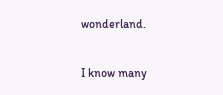wonderland.

I know many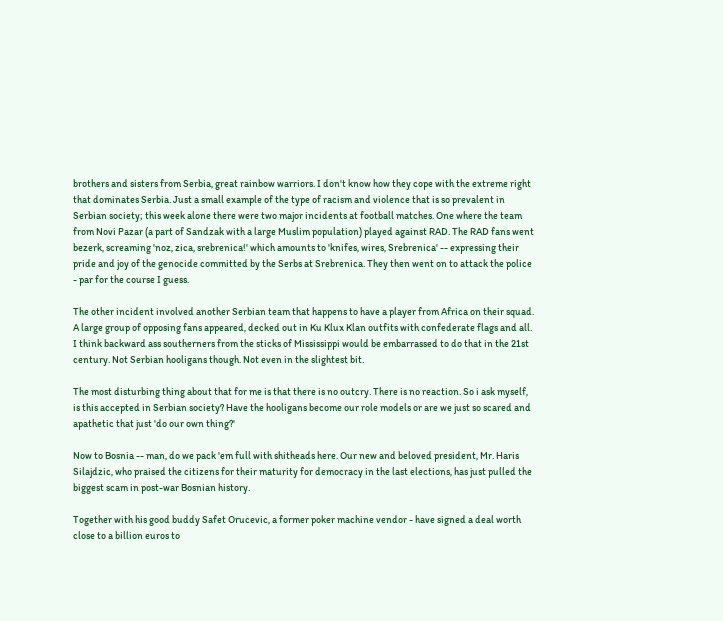brothers and sisters from Serbia, great rainbow warriors. I don't know how they cope with the extreme right that dominates Serbia. Just a small example of the type of racism and violence that is so prevalent in Serbian society; this week alone there were two major incidents at football matches. One where the team from Novi Pazar (a part of Sandzak with a large Muslim population) played against RAD. The RAD fans went bezerk, screaming 'noz, zica, srebrenica!' which amounts to 'knifes, wires, Srebrenica' -- expressing their pride and joy of the genocide committed by the Serbs at Srebrenica. They then went on to attack the police - par for the course I guess.

The other incident involved another Serbian team that happens to have a player from Africa on their squad. A large group of opposing fans appeared, decked out in Ku Klux Klan outfits with confederate flags and all. I think backward ass southerners from the sticks of Mississippi would be embarrassed to do that in the 21st century. Not Serbian hooligans though. Not even in the slightest bit.

The most disturbing thing about that for me is that there is no outcry. There is no reaction. So i ask myself, is this accepted in Serbian society? Have the hooligans become our role models or are we just so scared and apathetic that just 'do our own thing?'

Now to Bosnia -- man, do we pack 'em full with shitheads here. Our new and beloved president, Mr. Haris Silajdzic, who praised the citizens for their maturity for democracy in the last elections, has just pulled the biggest scam in post-war Bosnian history.

Together with his good buddy Safet Orucevic, a former poker machine vendor - have signed a deal worth close to a billion euros to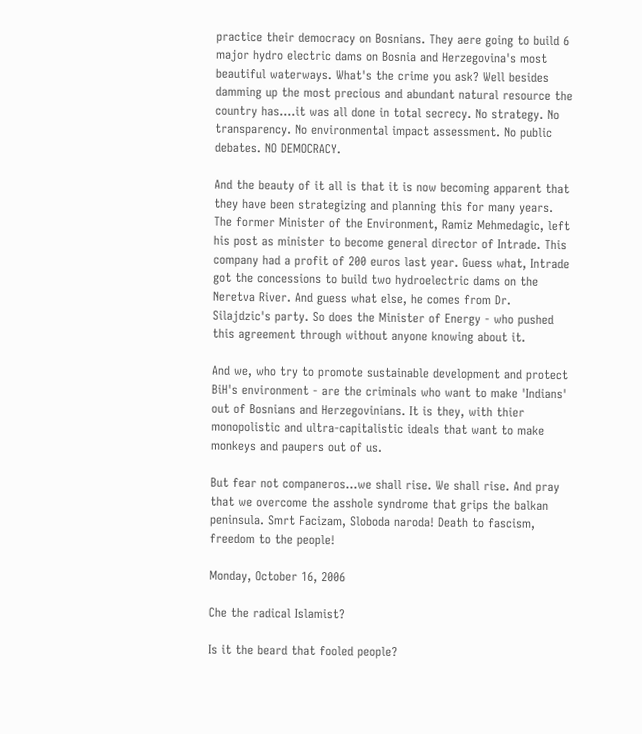practice their democracy on Bosnians. They aere going to build 6 major hydro electric dams on Bosnia and Herzegovina's most beautiful waterways. What's the crime you ask? Well besides damming up the most precious and abundant natural resource the country has....it was all done in total secrecy. No strategy. No transparency. No environmental impact assessment. No public debates. NO DEMOCRACY.

And the beauty of it all is that it is now becoming apparent that they have been strategizing and planning this for many years. The former Minister of the Environment, Ramiz Mehmedagic, left his post as minister to become general director of Intrade. This company had a profit of 200 euros last year. Guess what, Intrade got the concessions to build two hydroelectric dams on the Neretva River. And guess what else, he comes from Dr. Silajdzic's party. So does the Minister of Energy - who pushed this agreement through without anyone knowing about it.

And we, who try to promote sustainable development and protect BiH's environment - are the criminals who want to make 'Indians' out of Bosnians and Herzegovinians. It is they, with thier monopolistic and ultra-capitalistic ideals that want to make monkeys and paupers out of us.

But fear not companeros...we shall rise. We shall rise. And pray that we overcome the asshole syndrome that grips the balkan peninsula. Smrt Facizam, Sloboda naroda! Death to fascism, freedom to the people!

Monday, October 16, 2006

Che the radical Islamist?

Is it the beard that fooled people?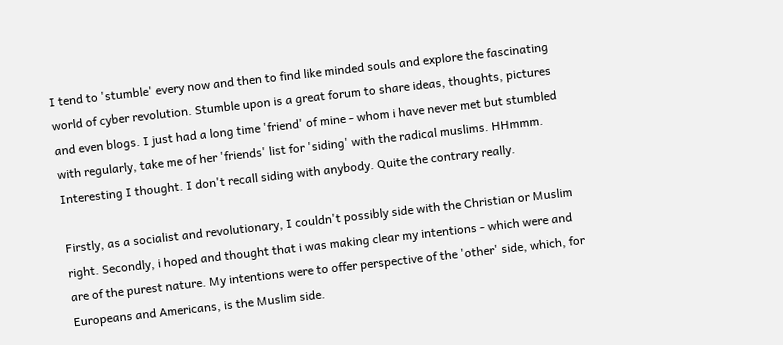I tend to 'stumble' every now and then to find like minded souls and explore the fascinating world of cyber revolution. Stumble upon is a great forum to share ideas, thoughts, pictures and even blogs. I just had a long time 'friend' of mine - whom i have never met but stumbled with regularly, take me of her 'friends' list for 'siding' with the radical muslims. HHmmm. Interesting I thought. I don't recall siding with anybody. Quite the contrary really.

Firstly, as a socialist and revolutionary, I couldn't possibly side with the Christian or Muslim right. Secondly, i hoped and thought that i was making clear my intentions - which were and are of the purest nature. My intentions were to offer perspective of the 'other' side, which, for Europeans and Americans, is the Muslim side.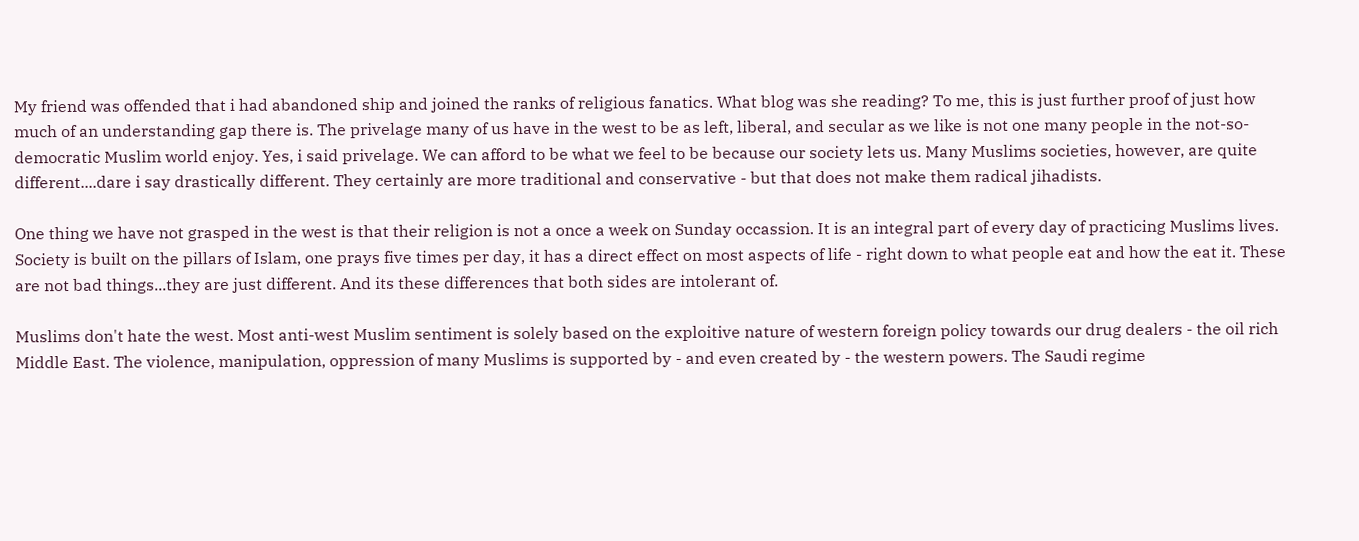My friend was offended that i had abandoned ship and joined the ranks of religious fanatics. What blog was she reading? To me, this is just further proof of just how much of an understanding gap there is. The privelage many of us have in the west to be as left, liberal, and secular as we like is not one many people in the not-so-democratic Muslim world enjoy. Yes, i said privelage. We can afford to be what we feel to be because our society lets us. Many Muslims societies, however, are quite different....dare i say drastically different. They certainly are more traditional and conservative - but that does not make them radical jihadists.

One thing we have not grasped in the west is that their religion is not a once a week on Sunday occassion. It is an integral part of every day of practicing Muslims lives. Society is built on the pillars of Islam, one prays five times per day, it has a direct effect on most aspects of life - right down to what people eat and how the eat it. These are not bad things...they are just different. And its these differences that both sides are intolerant of.

Muslims don't hate the west. Most anti-west Muslim sentiment is solely based on the exploitive nature of western foreign policy towards our drug dealers - the oil rich Middle East. The violence, manipulation, oppression of many Muslims is supported by - and even created by - the western powers. The Saudi regime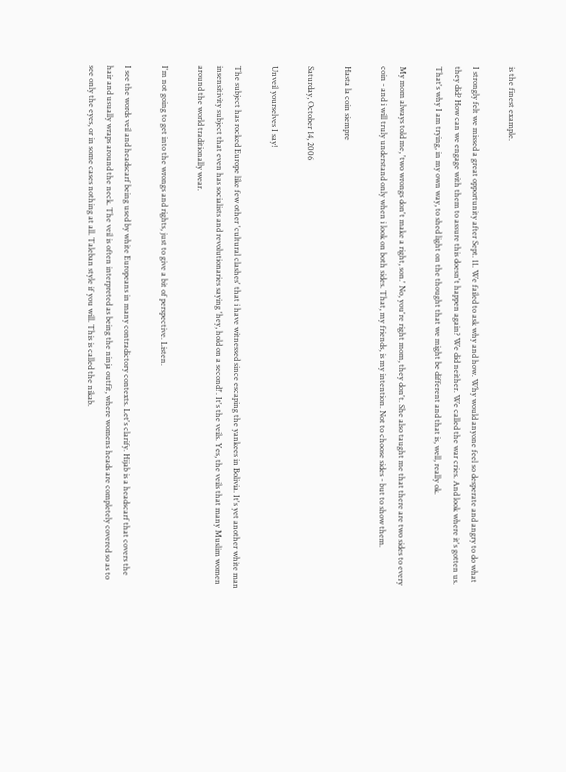is the finest example.

I strongly felt we missed a great opportunity after Sept. 11. We failed to ask why and how. Why would anyone feel so desperate and angry to do what they did? How can we engage with them to assure this doesn't happen again? We did neither. We called the war cries. And look where it's gotten us. That's why I am trying, in my own way, to shed light on the thought that we might be different and that is, well, really ok.

My mom always told me, 'two wrongs don't make a right, son.' No, you're right mom, they don't. She also taught me that there are two sides to every coin - and i will truly understand only when i look on both sides. That, my friends, is my intention. Not to choose sides - but to show them.

Hasta la coin siempre

Saturday, October 14, 2006

Unveil yourselves I say!

The subject has rocked Europe like few other 'cultural clashes' that i have witnessed since escaping the yankees in Bolivia. It's yet another white man insensitivity subject that even has socialists and revolutionaries saying 'hey, hold on a second!'. It's the veils. Yes, the veils that many Muslim women around the world traditionally wear.

I'm not going to get into the wrongs and rights, just to give a bit of perspective. Listen.

I see the words veil and headscarf being used by white Europeans in many contradictory contexts. Let's clarify. Hijab is a headscarf that covers the hair and usually wraps around the neck. The veil is often interpreted as being the ninja outfit, where womens heads are completely covered so as to see only the eyes, or in some cases nothing at all. Taleban style if you will. This is called the nikab.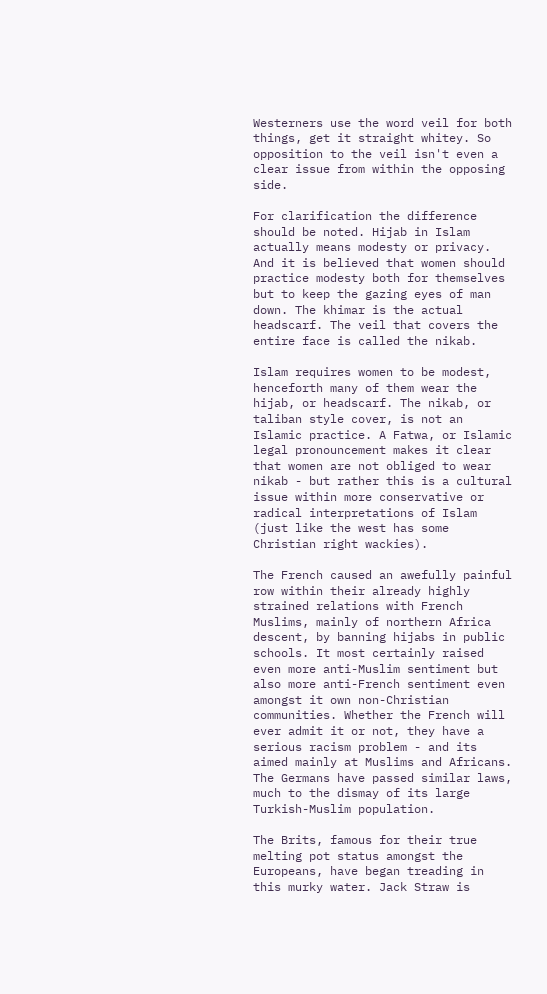Westerners use the word veil for both things, get it straight whitey. So opposition to the veil isn't even a clear issue from within the opposing side.

For clarification the difference should be noted. Hijab in Islam actually means modesty or privacy. And it is believed that women should practice modesty both for themselves but to keep the gazing eyes of man down. The khimar is the actual headscarf. The veil that covers the entire face is called the nikab.

Islam requires women to be modest, henceforth many of them wear the hijab, or headscarf. The nikab, or taliban style cover, is not an Islamic practice. A Fatwa, or Islamic legal pronouncement makes it clear that women are not obliged to wear nikab - but rather this is a cultural issue within more conservative or radical interpretations of Islam (just like the west has some Christian right wackies).

The French caused an awefully painful row within their already highly strained relations with French Muslims, mainly of northern Africa descent, by banning hijabs in public schools. It most certainly raised even more anti-Muslim sentiment but also more anti-French sentiment even amongst it own non-Christian communities. Whether the French will ever admit it or not, they have a serious racism problem - and its aimed mainly at Muslims and Africans. The Germans have passed similar laws, much to the dismay of its large Turkish-Muslim population.

The Brits, famous for their true melting pot status amongst the Europeans, have began treading in this murky water. Jack Straw is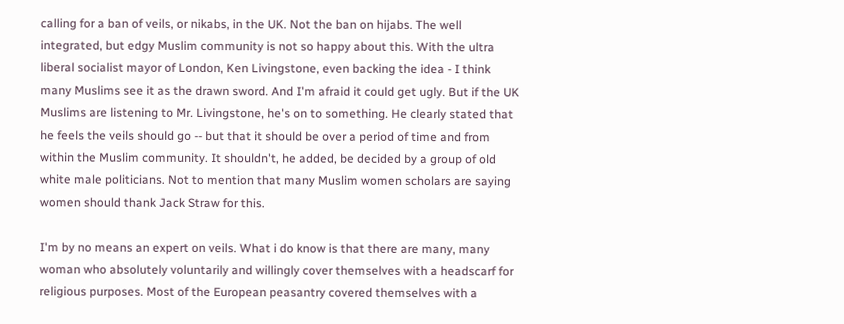calling for a ban of veils, or nikabs, in the UK. Not the ban on hijabs. The well integrated, but edgy Muslim community is not so happy about this. With the ultra liberal socialist mayor of London, Ken Livingstone, even backing the idea - I think many Muslims see it as the drawn sword. And I'm afraid it could get ugly. But if the UK Muslims are listening to Mr. Livingstone, he's on to something. He clearly stated that he feels the veils should go -- but that it should be over a period of time and from within the Muslim community. It shouldn't, he added, be decided by a group of old white male politicians. Not to mention that many Muslim women scholars are saying women should thank Jack Straw for this.

I'm by no means an expert on veils. What i do know is that there are many, many woman who absolutely voluntarily and willingly cover themselves with a headscarf for religious purposes. Most of the European peasantry covered themselves with a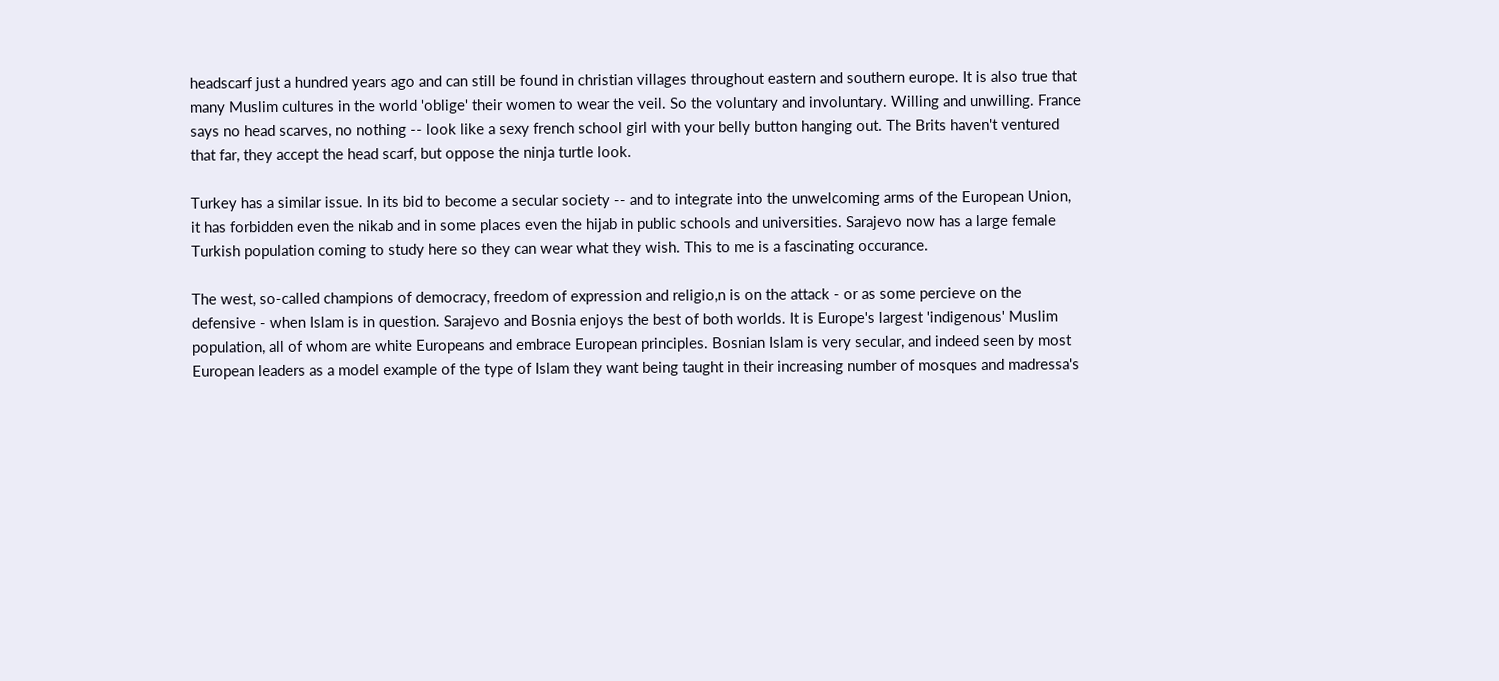headscarf just a hundred years ago and can still be found in christian villages throughout eastern and southern europe. It is also true that many Muslim cultures in the world 'oblige' their women to wear the veil. So the voluntary and involuntary. Willing and unwilling. France says no head scarves, no nothing -- look like a sexy french school girl with your belly button hanging out. The Brits haven't ventured that far, they accept the head scarf, but oppose the ninja turtle look.

Turkey has a similar issue. In its bid to become a secular society -- and to integrate into the unwelcoming arms of the European Union, it has forbidden even the nikab and in some places even the hijab in public schools and universities. Sarajevo now has a large female Turkish population coming to study here so they can wear what they wish. This to me is a fascinating occurance.

The west, so-called champions of democracy, freedom of expression and religio,n is on the attack - or as some percieve on the defensive - when Islam is in question. Sarajevo and Bosnia enjoys the best of both worlds. It is Europe's largest 'indigenous' Muslim population, all of whom are white Europeans and embrace European principles. Bosnian Islam is very secular, and indeed seen by most European leaders as a model example of the type of Islam they want being taught in their increasing number of mosques and madressa's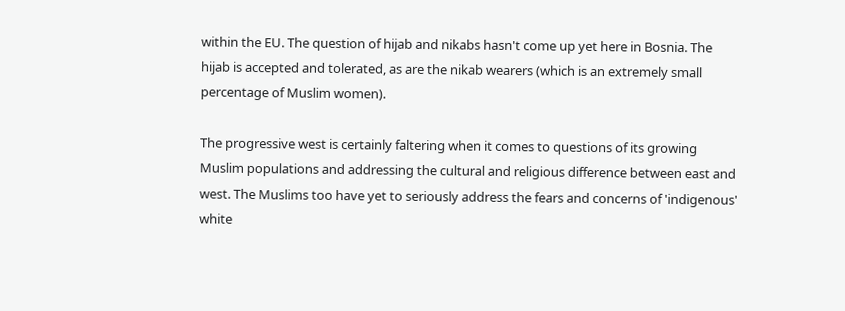within the EU. The question of hijab and nikabs hasn't come up yet here in Bosnia. The hijab is accepted and tolerated, as are the nikab wearers (which is an extremely small percentage of Muslim women).

The progressive west is certainly faltering when it comes to questions of its growing Muslim populations and addressing the cultural and religious difference between east and west. The Muslims too have yet to seriously address the fears and concerns of 'indigenous' white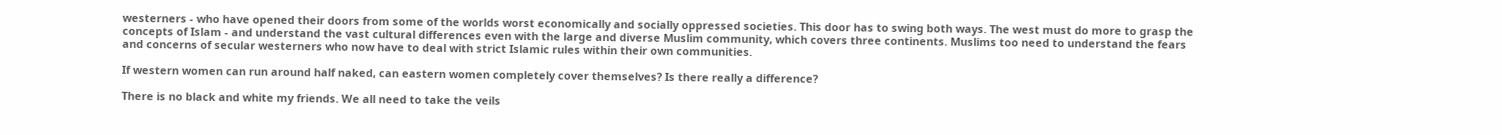westerners - who have opened their doors from some of the worlds worst economically and socially oppressed societies. This door has to swing both ways. The west must do more to grasp the concepts of Islam - and understand the vast cultural differences even with the large and diverse Muslim community, which covers three continents. Muslims too need to understand the fears and concerns of secular westerners who now have to deal with strict Islamic rules within their own communities.

If western women can run around half naked, can eastern women completely cover themselves? Is there really a difference?

There is no black and white my friends. We all need to take the veils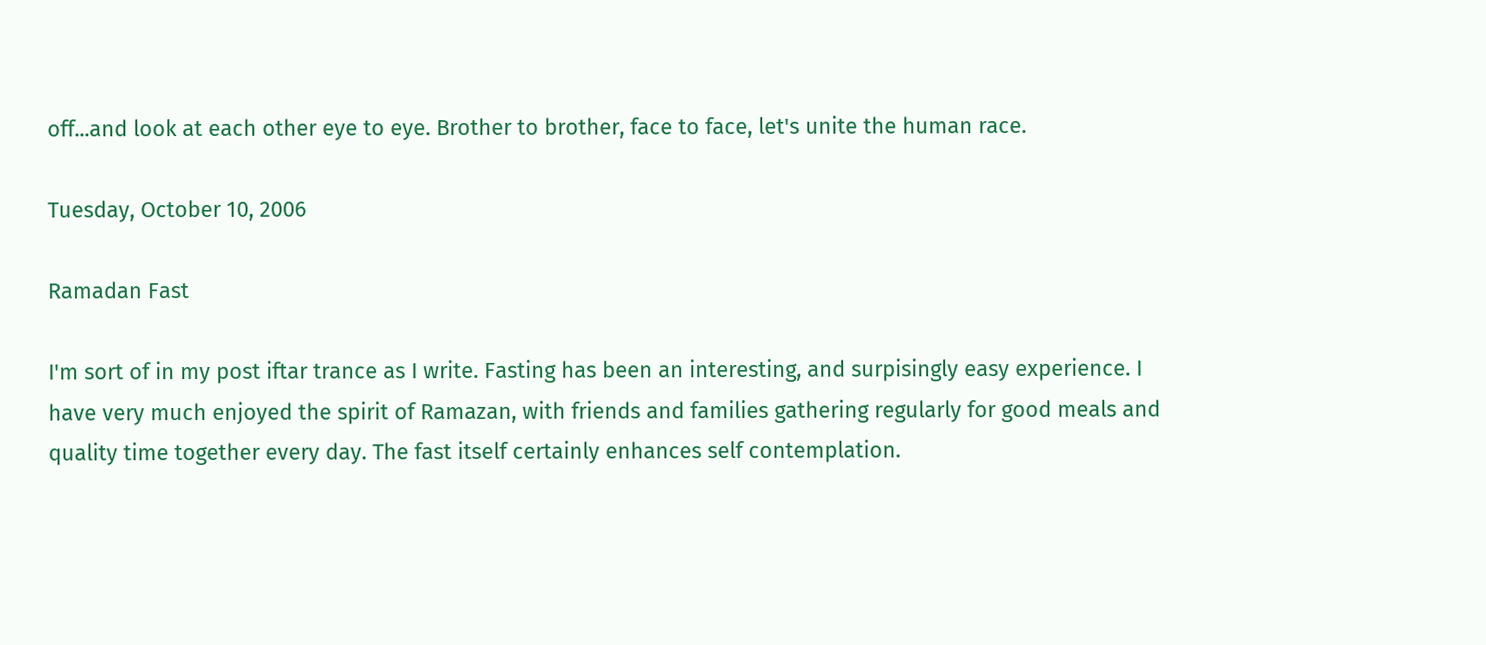off...and look at each other eye to eye. Brother to brother, face to face, let's unite the human race.

Tuesday, October 10, 2006

Ramadan Fast

I'm sort of in my post iftar trance as I write. Fasting has been an interesting, and surpisingly easy experience. I have very much enjoyed the spirit of Ramazan, with friends and families gathering regularly for good meals and quality time together every day. The fast itself certainly enhances self contemplation.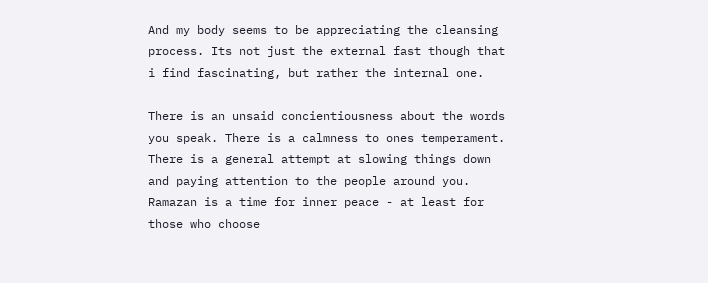And my body seems to be appreciating the cleansing process. Its not just the external fast though that i find fascinating, but rather the internal one.

There is an unsaid concientiousness about the words you speak. There is a calmness to ones temperament. There is a general attempt at slowing things down and paying attention to the people around you. Ramazan is a time for inner peace - at least for those who choose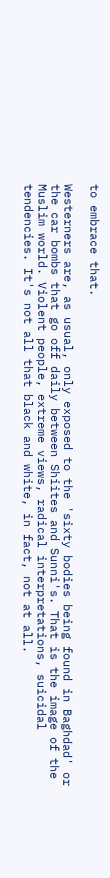to embrace that.

Westerners are, as usual, only exposed to the 'sixty bodies being found in Baghdad' or the car bombs that go off daily between Shiites and Sunni's. That is the image of the Muslim world. Violent people, extreme views, radical interpretations, suicidal tendencies. It's not all that black and white, in fact, not at all.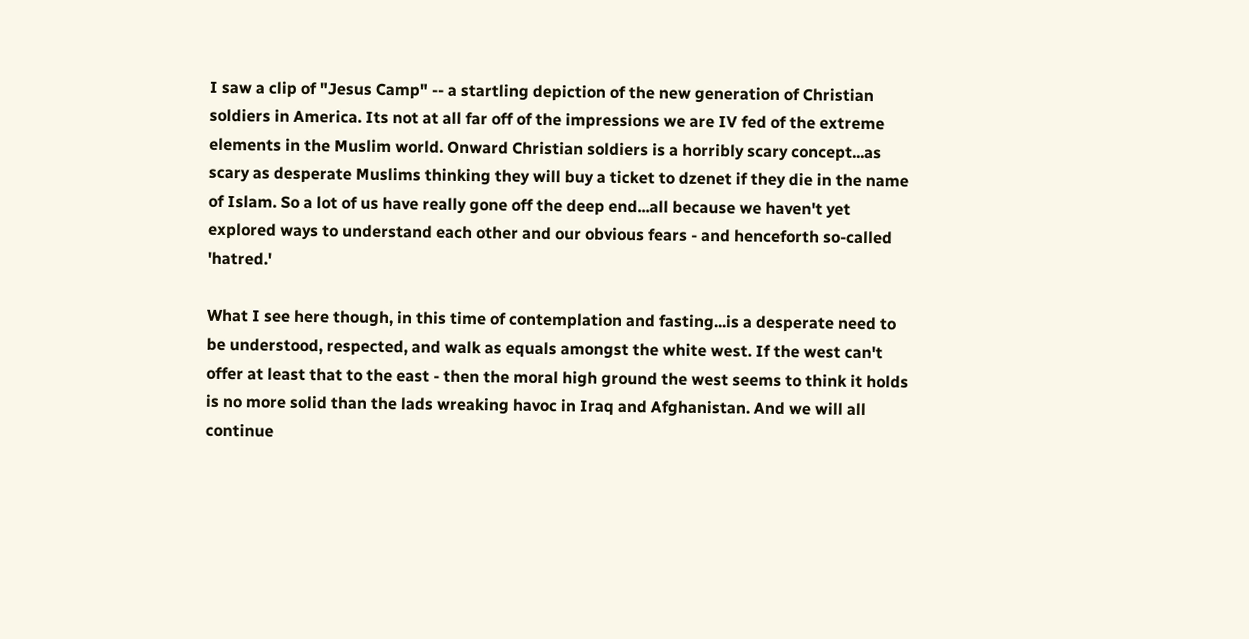I saw a clip of "Jesus Camp" -- a startling depiction of the new generation of Christian soldiers in America. Its not at all far off of the impressions we are IV fed of the extreme elements in the Muslim world. Onward Christian soldiers is a horribly scary concept...as scary as desperate Muslims thinking they will buy a ticket to dzenet if they die in the name of Islam. So a lot of us have really gone off the deep end...all because we haven't yet explored ways to understand each other and our obvious fears - and henceforth so-called 'hatred.'

What I see here though, in this time of contemplation and fasting...is a desperate need to be understood, respected, and walk as equals amongst the white west. If the west can't offer at least that to the east - then the moral high ground the west seems to think it holds is no more solid than the lads wreaking havoc in Iraq and Afghanistan. And we will all continue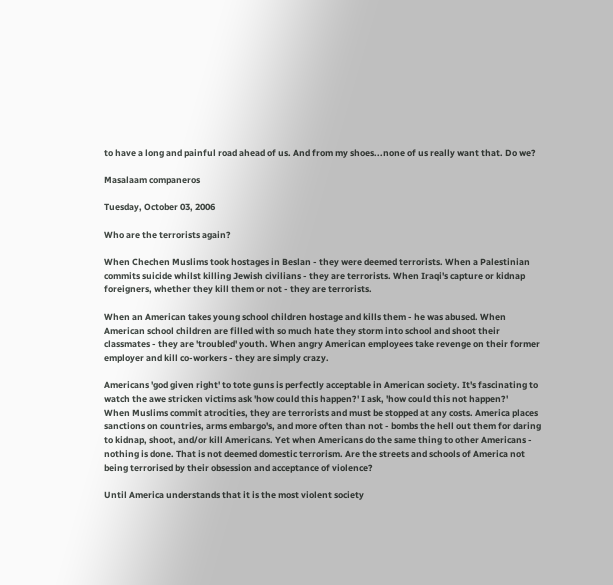to have a long and painful road ahead of us. And from my shoes...none of us really want that. Do we?

Masalaam companeros

Tuesday, October 03, 2006

Who are the terrorists again?

When Chechen Muslims took hostages in Beslan - they were deemed terrorists. When a Palestinian commits suicide whilst killing Jewish civilians - they are terrorists. When Iraqi's capture or kidnap foreigners, whether they kill them or not - they are terrorists.

When an American takes young school children hostage and kills them - he was abused. When American school children are filled with so much hate they storm into school and shoot their classmates - they are 'troubled' youth. When angry American employees take revenge on their former employer and kill co-workers - they are simply crazy.

Americans 'god given right' to tote guns is perfectly acceptable in American society. It's fascinating to watch the awe stricken victims ask 'how could this happen?' I ask, 'how could this not happen?'
When Muslims commit atrocities, they are terrorists and must be stopped at any costs. America places sanctions on countries, arms embargo's, and more often than not - bombs the hell out them for daring to kidnap, shoot, and/or kill Americans. Yet when Americans do the same thing to other Americans - nothing is done. That is not deemed domestic terrorism. Are the streets and schools of America not being terrorised by their obsession and acceptance of violence?

Until America understands that it is the most violent society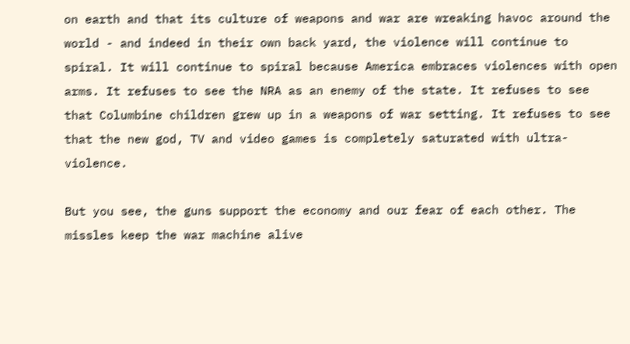on earth and that its culture of weapons and war are wreaking havoc around the world - and indeed in their own back yard, the violence will continue to spiral. It will continue to spiral because America embraces violences with open arms. It refuses to see the NRA as an enemy of the state. It refuses to see that Columbine children grew up in a weapons of war setting. It refuses to see that the new god, TV and video games is completely saturated with ultra-violence.

But you see, the guns support the economy and our fear of each other. The missles keep the war machine alive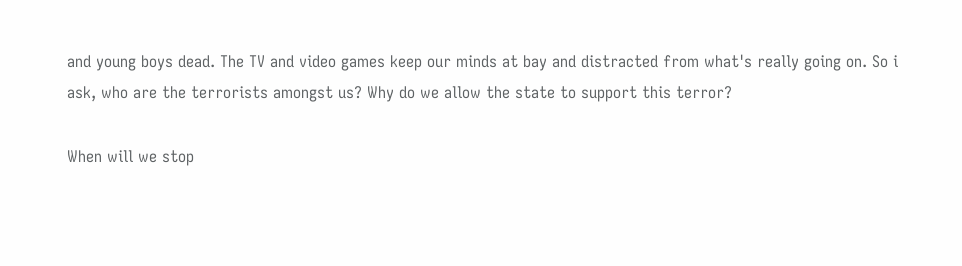and young boys dead. The TV and video games keep our minds at bay and distracted from what's really going on. So i ask, who are the terrorists amongst us? Why do we allow the state to support this terror?

When will we stop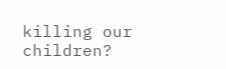killing our children?